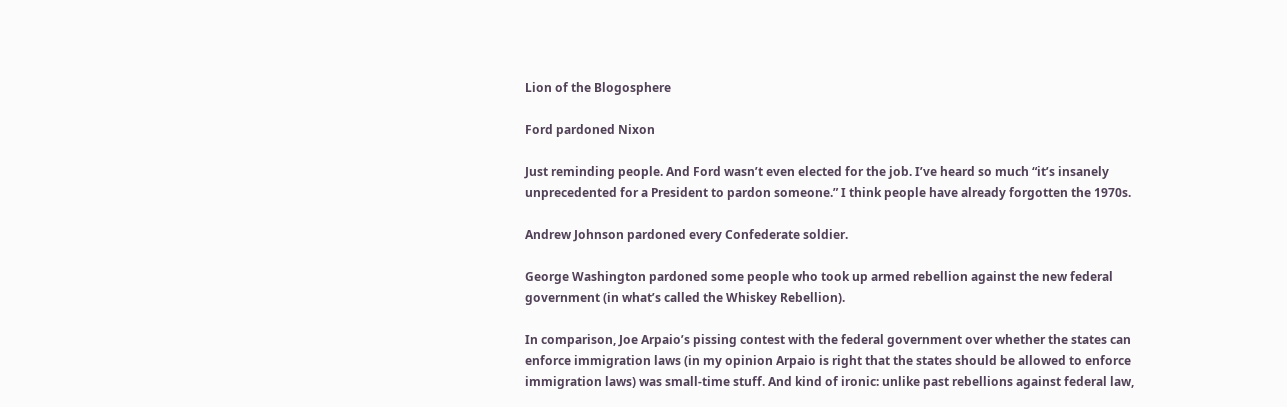Lion of the Blogosphere

Ford pardoned Nixon

Just reminding people. And Ford wasn’t even elected for the job. I’ve heard so much “it’s insanely unprecedented for a President to pardon someone.” I think people have already forgotten the 1970s.

Andrew Johnson pardoned every Confederate soldier.

George Washington pardoned some people who took up armed rebellion against the new federal government (in what’s called the Whiskey Rebellion).

In comparison, Joe Arpaio’s pissing contest with the federal government over whether the states can enforce immigration laws (in my opinion Arpaio is right that the states should be allowed to enforce immigration laws) was small-time stuff. And kind of ironic: unlike past rebellions against federal law,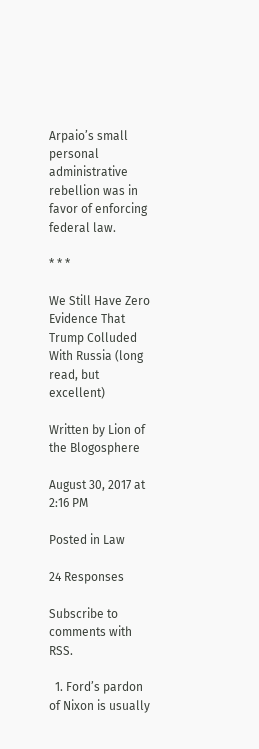Arpaio’s small personal administrative rebellion was in favor of enforcing federal law.

* * *

We Still Have Zero Evidence That Trump Colluded With Russia (long read, but excellent)

Written by Lion of the Blogosphere

August 30, 2017 at 2:16 PM

Posted in Law

24 Responses

Subscribe to comments with RSS.

  1. Ford’s pardon of Nixon is usually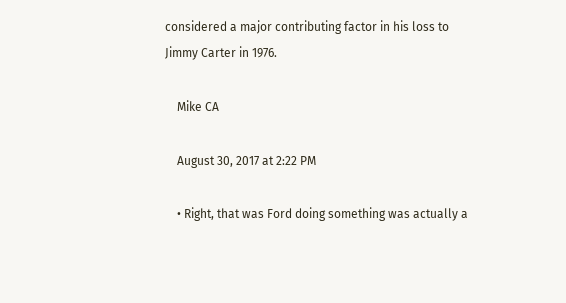considered a major contributing factor in his loss to Jimmy Carter in 1976.

    Mike CA

    August 30, 2017 at 2:22 PM

    • Right, that was Ford doing something was actually a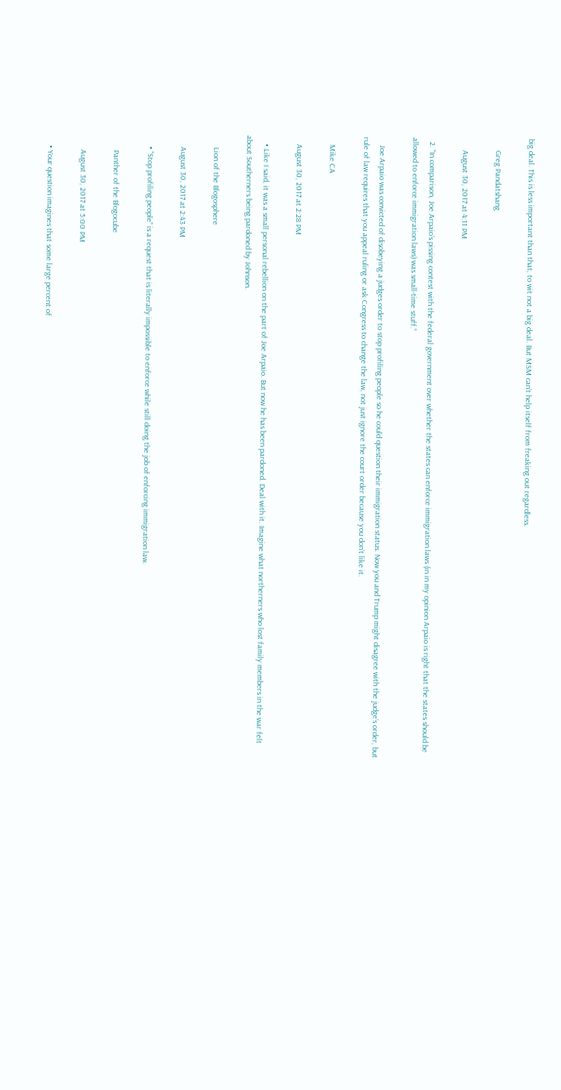big deal. This is less important than that, to wit not a big deal. But MSM can’t help itself from freaking out regardless.

      Greg Pandatshang

      August 30, 2017 at 4:11 PM

  2. “In comparison, Joe Arpaio’s pissing contest with the federal government over whether the states can enforce immigration laws (in in my opinion Arpaio is right that the states should be allowed to enforce immigration laws) was small-time stuff.”

    Joe Arpaio was convicted of disobeying a judges order to stop profiling people so he could question their immigration status. Now you and Trump might disagree with the judge’s order, but rule of law requires that you appeal ruling or ask Congress to change the law, not just ignore the court order because you don’t like it.

    Mike CA

    August 30, 2017 at 2:28 PM

    • Like I said, it was a small personal rebellion on the part of Joe Arpaio. But now he has been pardoned. Deal with it. Imagine what northerners who lost family members in the war felt about Southerners being pardoned by Johnson.

      Lion of the Blogosphere

      August 30, 2017 at 2:43 PM

      • “Stop profiling people” is a request that is literally impossible to enforce while still doing the job of enforcing immigration law.

        Panther of the Blogocube

        August 30, 2017 at 5:00 PM

      • Your question imagines that some large percent of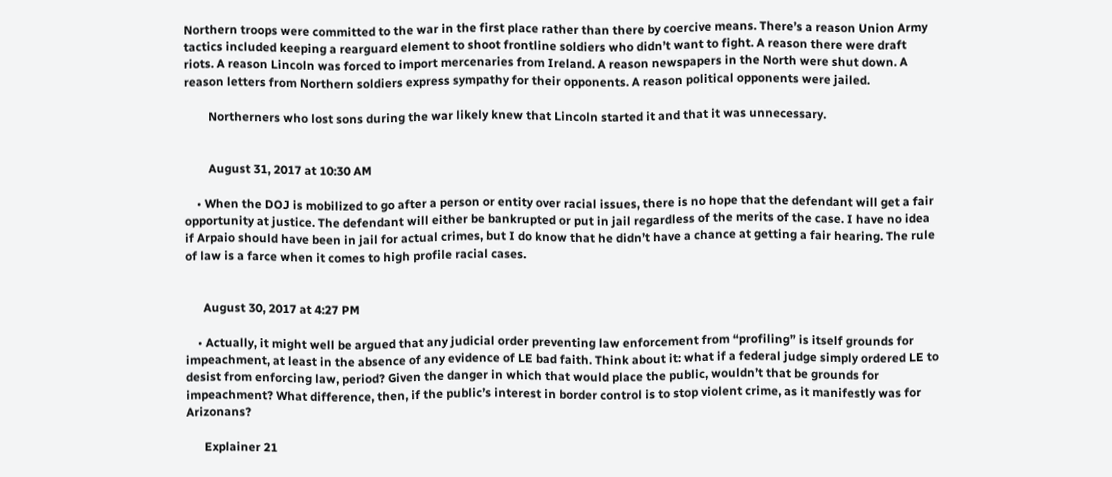Northern troops were committed to the war in the first place rather than there by coercive means. There’s a reason Union Army tactics included keeping a rearguard element to shoot frontline soldiers who didn’t want to fight. A reason there were draft riots. A reason Lincoln was forced to import mercenaries from Ireland. A reason newspapers in the North were shut down. A reason letters from Northern soldiers express sympathy for their opponents. A reason political opponents were jailed.

        Northerners who lost sons during the war likely knew that Lincoln started it and that it was unnecessary.


        August 31, 2017 at 10:30 AM

    • When the DOJ is mobilized to go after a person or entity over racial issues, there is no hope that the defendant will get a fair opportunity at justice. The defendant will either be bankrupted or put in jail regardless of the merits of the case. I have no idea if Arpaio should have been in jail for actual crimes, but I do know that he didn’t have a chance at getting a fair hearing. The rule of law is a farce when it comes to high profile racial cases.


      August 30, 2017 at 4:27 PM

    • Actually, it might well be argued that any judicial order preventing law enforcement from “profiling” is itself grounds for impeachment, at least in the absence of any evidence of LE bad faith. Think about it: what if a federal judge simply ordered LE to desist from enforcing law, period? Given the danger in which that would place the public, wouldn’t that be grounds for impeachment? What difference, then, if the public’s interest in border control is to stop violent crime, as it manifestly was for Arizonans?

      Explainer 21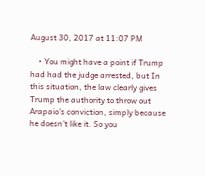August 30, 2017 at 11:07 PM

    • You might have a point if Trump had had the judge arrested, but In this situation, the law clearly gives Trump the authority to throw out Arapaio’s conviction, simply because he doesn’t like it. So you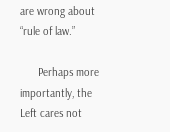are wrong about “rule of law.”

      Perhaps more importantly, the Left cares not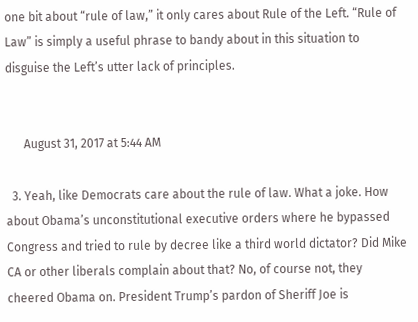one bit about “rule of law,” it only cares about Rule of the Left. “Rule of Law” is simply a useful phrase to bandy about in this situation to disguise the Left’s utter lack of principles.


      August 31, 2017 at 5:44 AM

  3. Yeah, like Democrats care about the rule of law. What a joke. How about Obama’s unconstitutional executive orders where he bypassed Congress and tried to rule by decree like a third world dictator? Did Mike CA or other liberals complain about that? No, of course not, they cheered Obama on. President Trump’s pardon of Sheriff Joe is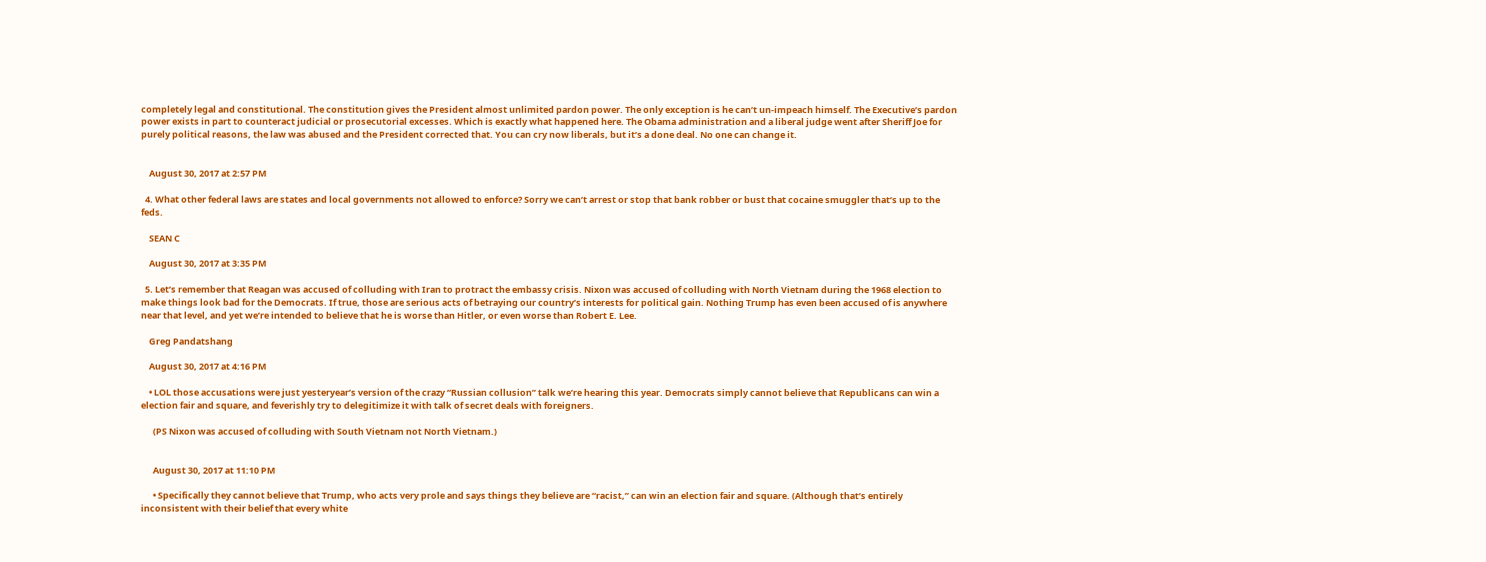completely legal and constitutional. The constitution gives the President almost unlimited pardon power. The only exception is he can’t un-impeach himself. The Executive’s pardon power exists in part to counteract judicial or prosecutorial excesses. Which is exactly what happened here. The Obama administration and a liberal judge went after Sheriff Joe for purely political reasons, the law was abused and the President corrected that. You can cry now liberals, but it’s a done deal. No one can change it.


    August 30, 2017 at 2:57 PM

  4. What other federal laws are states and local governments not allowed to enforce? Sorry we can’t arrest or stop that bank robber or bust that cocaine smuggler that’s up to the feds.

    SEAN C

    August 30, 2017 at 3:35 PM

  5. Let’s remember that Reagan was accused of colluding with Iran to protract the embassy crisis. Nixon was accused of colluding with North Vietnam during the 1968 election to make things look bad for the Democrats. If true, those are serious acts of betraying our country’s interests for political gain. Nothing Trump has even been accused of is anywhere near that level, and yet we’re intended to believe that he is worse than Hitler, or even worse than Robert E. Lee.

    Greg Pandatshang

    August 30, 2017 at 4:16 PM

    • LOL those accusations were just yesteryear’s version of the crazy “Russian collusion” talk we’re hearing this year. Democrats simply cannot believe that Republicans can win a election fair and square, and feverishly try to delegitimize it with talk of secret deals with foreigners.

      (PS Nixon was accused of colluding with South Vietnam not North Vietnam.)


      August 30, 2017 at 11:10 PM

      • Specifically they cannot believe that Trump, who acts very prole and says things they believe are “racist,” can win an election fair and square. (Although that’s entirely inconsistent with their belief that every white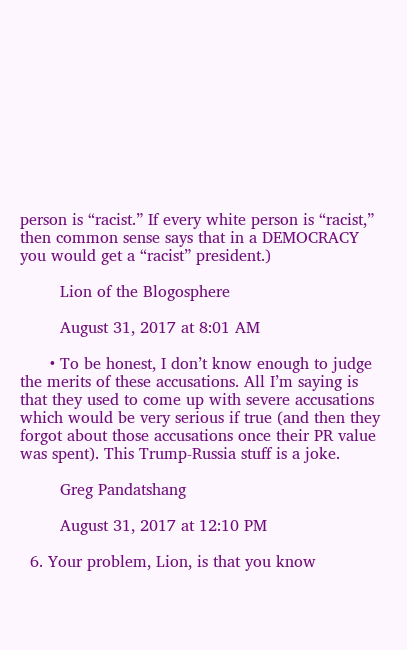person is “racist.” If every white person is “racist,” then common sense says that in a DEMOCRACY you would get a “racist” president.)

        Lion of the Blogosphere

        August 31, 2017 at 8:01 AM

      • To be honest, I don’t know enough to judge the merits of these accusations. All I’m saying is that they used to come up with severe accusations which would be very serious if true (and then they forgot about those accusations once their PR value was spent). This Trump-Russia stuff is a joke.

        Greg Pandatshang

        August 31, 2017 at 12:10 PM

  6. Your problem, Lion, is that you know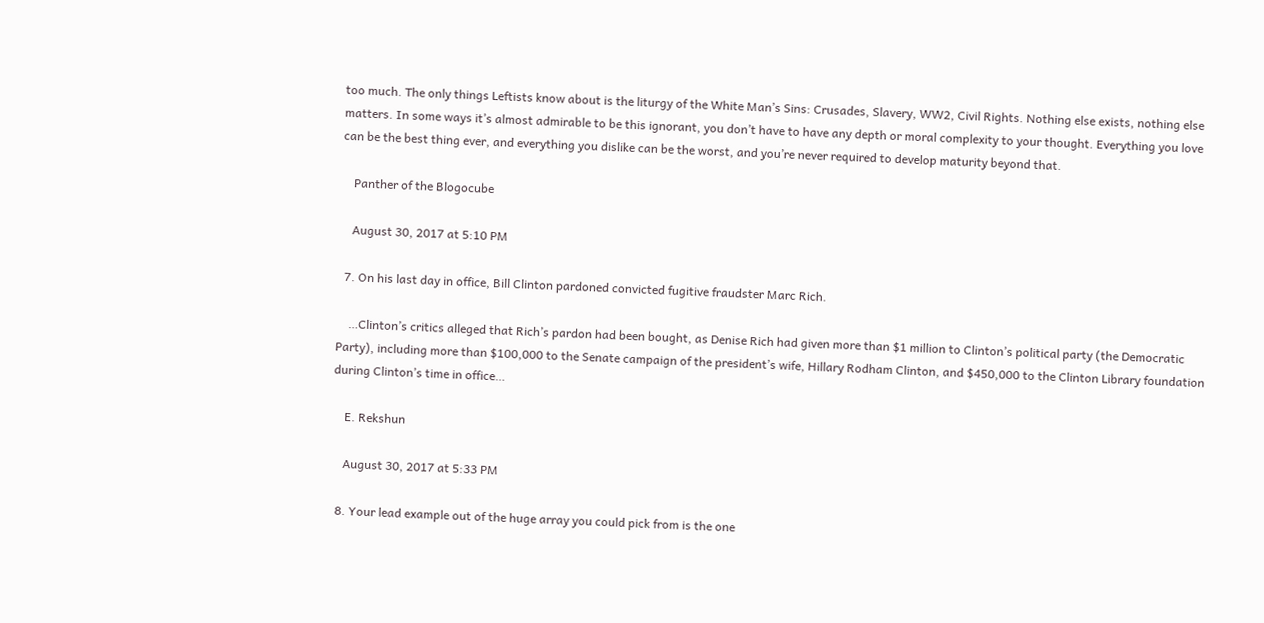too much. The only things Leftists know about is the liturgy of the White Man’s Sins: Crusades, Slavery, WW2, Civil Rights. Nothing else exists, nothing else matters. In some ways it’s almost admirable to be this ignorant, you don’t have to have any depth or moral complexity to your thought. Everything you love can be the best thing ever, and everything you dislike can be the worst, and you’re never required to develop maturity beyond that.

    Panther of the Blogocube

    August 30, 2017 at 5:10 PM

  7. On his last day in office, Bill Clinton pardoned convicted fugitive fraudster Marc Rich.

    …Clinton’s critics alleged that Rich’s pardon had been bought, as Denise Rich had given more than $1 million to Clinton’s political party (the Democratic Party), including more than $100,000 to the Senate campaign of the president’s wife, Hillary Rodham Clinton, and $450,000 to the Clinton Library foundation during Clinton’s time in office…

    E. Rekshun

    August 30, 2017 at 5:33 PM

  8. Your lead example out of the huge array you could pick from is the one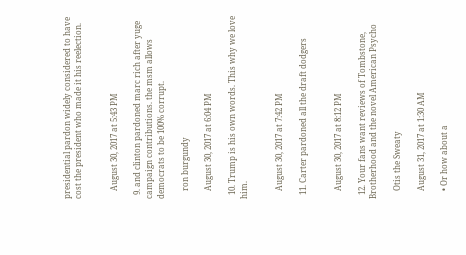presidential pardon widely considered to have cost the president who made it his reelection.


    August 30, 2017 at 5:43 PM

  9. and clinton pardoned marc rich after yuge campaign contributions. the msm allows democrats to be 100% corrupt.

    ron burgundy

    August 30, 2017 at 6:04 PM

  10. Trump is his own words. This why we love him.


    August 30, 2017 at 7:42 PM

  11. Carter pardoned all the draft dodgers


    August 30, 2017 at 8:12 PM

  12. Your fans want reviews of Tombstone, Brotherhood and the novel American Psycho

    Otis the Sweaty

    August 31, 2017 at 1:30 AM

    • Or how about a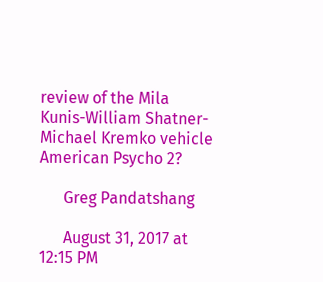review of the Mila Kunis-William Shatner-Michael Kremko vehicle American Psycho 2?

      Greg Pandatshang

      August 31, 2017 at 12:15 PM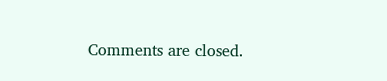Comments are closed.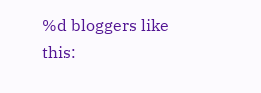%d bloggers like this: